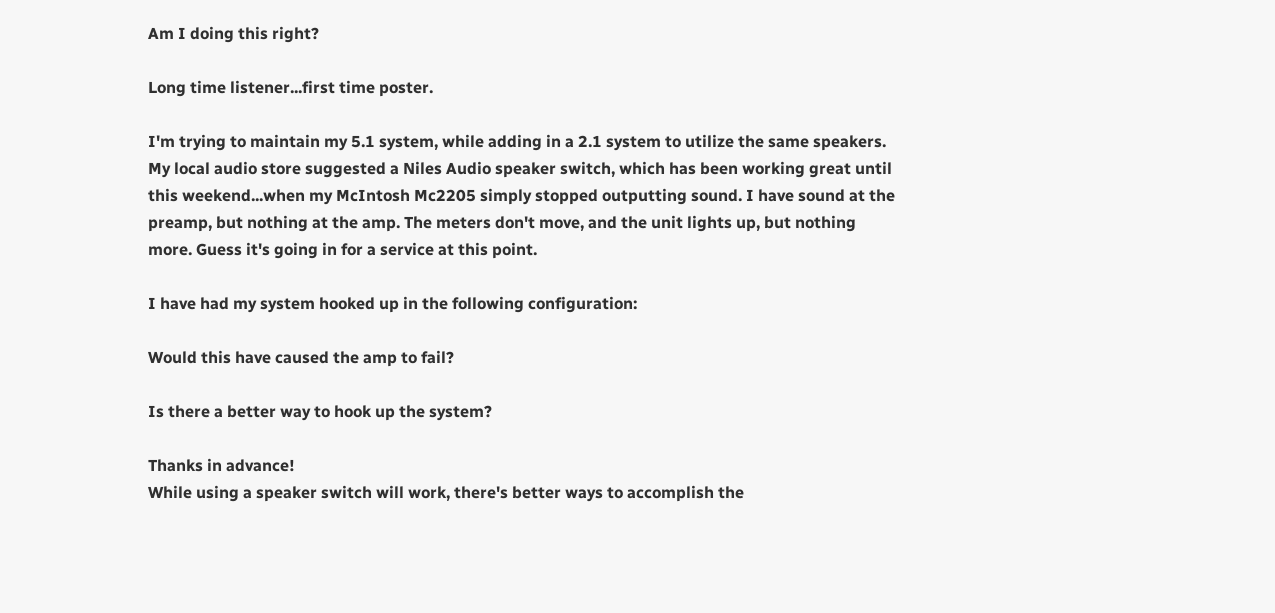Am I doing this right?

Long time listener...first time poster.

I'm trying to maintain my 5.1 system, while adding in a 2.1 system to utilize the same speakers.
My local audio store suggested a Niles Audio speaker switch, which has been working great until this weekend...when my McIntosh Mc2205 simply stopped outputting sound. I have sound at the preamp, but nothing at the amp. The meters don't move, and the unit lights up, but nothing more. Guess it's going in for a service at this point.

I have had my system hooked up in the following configuration:

Would this have caused the amp to fail?

Is there a better way to hook up the system?

Thanks in advance!
While using a speaker switch will work, there's better ways to accomplish the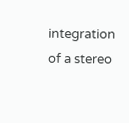integration of a stereo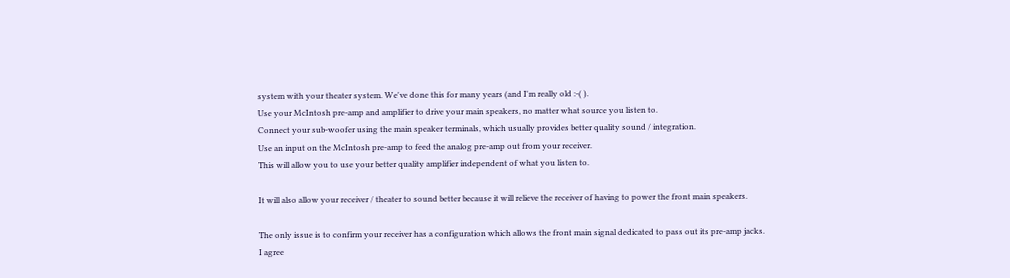system with your theater system. We've done this for many years (and I'm really old :-( ).
Use your McIntosh pre-amp and amplifier to drive your main speakers, no matter what source you listen to.
Connect your sub-woofer using the main speaker terminals, which usually provides better quality sound / integration.
Use an input on the McIntosh pre-amp to feed the analog pre-amp out from your receiver.
This will allow you to use your better quality amplifier independent of what you listen to.

It will also allow your receiver / theater to sound better because it will relieve the receiver of having to power the front main speakers.

The only issue is to confirm your receiver has a configuration which allows the front main signal dedicated to pass out its pre-amp jacks.
I agree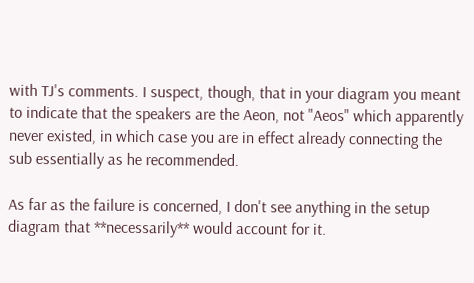with TJ's comments. I suspect, though, that in your diagram you meant to indicate that the speakers are the Aeon, not "Aeos" which apparently never existed, in which case you are in effect already connecting the sub essentially as he recommended.

As far as the failure is concerned, I don't see anything in the setup diagram that **necessarily** would account for it.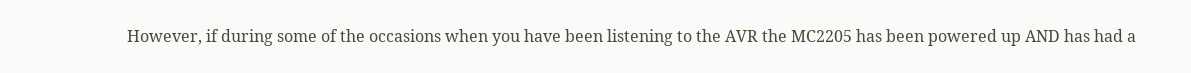However, if during some of the occasions when you have been listening to the AVR the MC2205 has been powered up AND has had a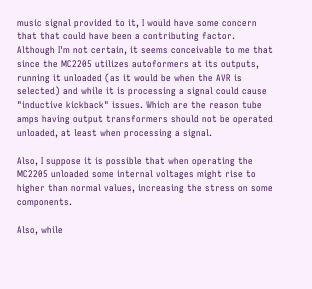music signal provided to it, I would have some concern that that could have been a contributing factor. Although I'm not certain, it seems conceivable to me that since the MC2205 utilizes autoformers at its outputs, running it unloaded (as it would be when the AVR is selected) and while it is processing a signal could cause "inductive kickback" issues. Which are the reason tube amps having output transformers should not be operated unloaded, at least when processing a signal.

Also, I suppose it is possible that when operating the MC2205 unloaded some internal voltages might rise to higher than normal values, increasing the stress on some components.

Also, while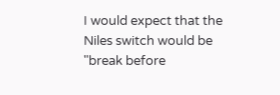I would expect that the Niles switch would be "break before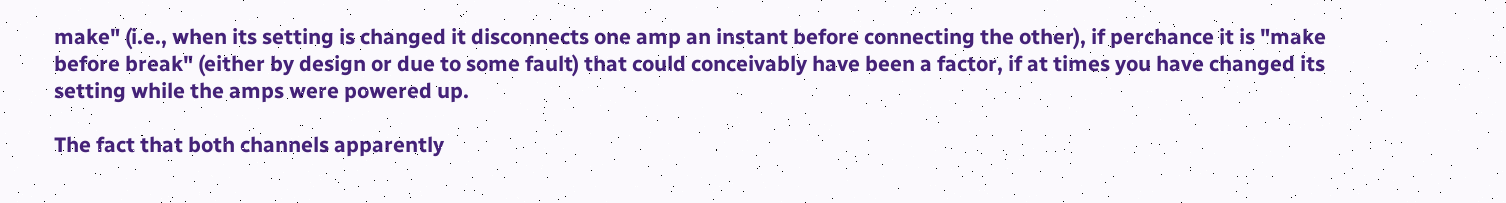make" (i.e., when its setting is changed it disconnects one amp an instant before connecting the other), if perchance it is "make before break" (either by design or due to some fault) that could conceivably have been a factor, if at times you have changed its setting while the amps were powered up.

The fact that both channels apparently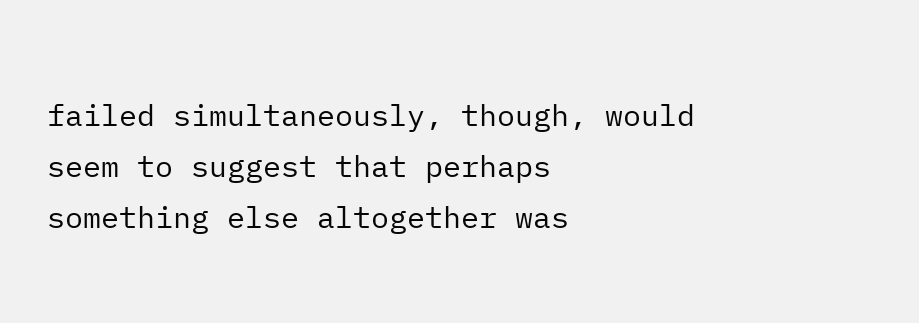failed simultaneously, though, would seem to suggest that perhaps something else altogether was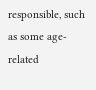responsible, such as some age-related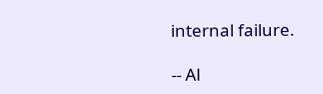internal failure.

-- Al